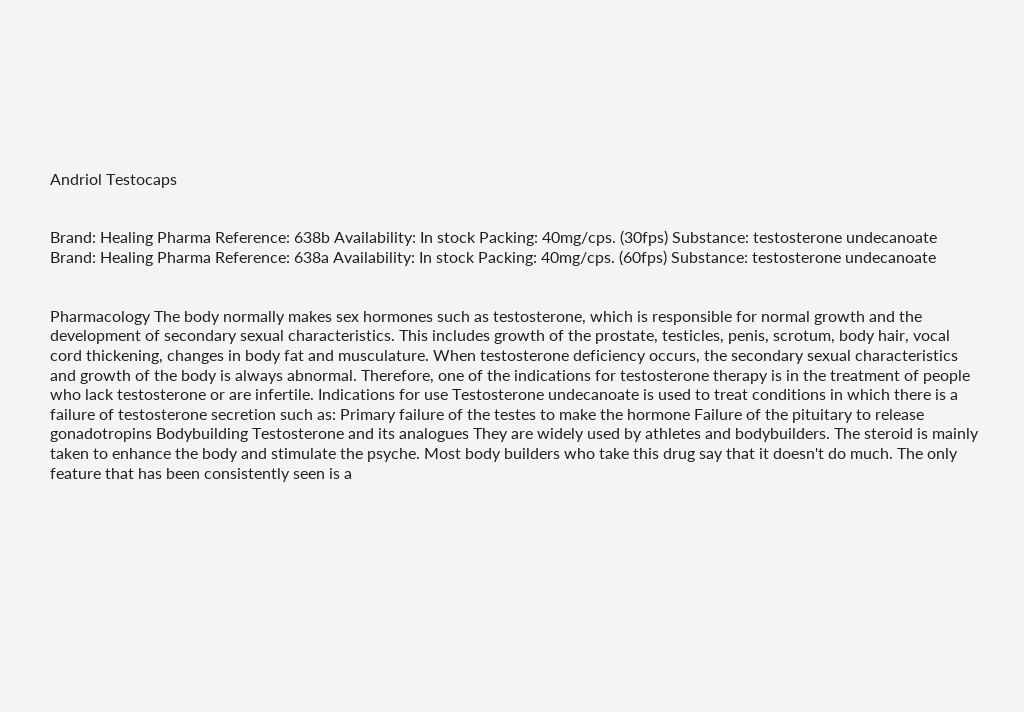Andriol Testocaps


Brand: Healing Pharma Reference: 638b Availability: In stock Packing: 40mg/cps. (30fps) Substance: testosterone undecanoate Brand: Healing Pharma Reference: 638a Availability: In stock Packing: 40mg/cps. (60fps) Substance: testosterone undecanoate


Pharmacology The body normally makes sex hormones such as testosterone, which is responsible for normal growth and the development of secondary sexual characteristics. This includes growth of the prostate, testicles, penis, scrotum, body hair, vocal cord thickening, changes in body fat and musculature. When testosterone deficiency occurs, the secondary sexual characteristics and growth of the body is always abnormal. Therefore, one of the indications for testosterone therapy is in the treatment of people who lack testosterone or are infertile. Indications for use Testosterone undecanoate is used to treat conditions in which there is a failure of testosterone secretion such as: Primary failure of the testes to make the hormone Failure of the pituitary to release gonadotropins Bodybuilding Testosterone and its analogues They are widely used by athletes and bodybuilders. The steroid is mainly taken to enhance the body and stimulate the psyche. Most body builders who take this drug say that it doesn't do much. The only feature that has been consistently seen is a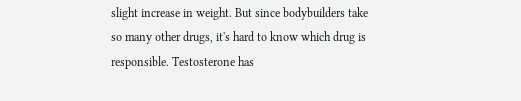slight increase in weight. But since bodybuilders take so many other drugs, it's hard to know which drug is responsible. Testosterone has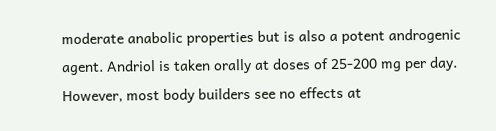moderate anabolic properties but is also a potent androgenic agent. Andriol is taken orally at doses of 25-200 mg per day. However, most body builders see no effects at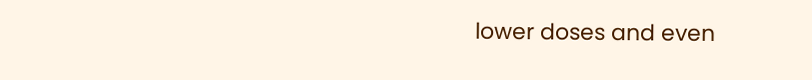lower doses and even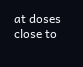at doses close to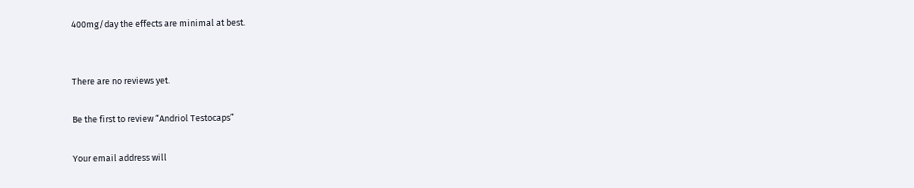400mg/day the effects are minimal at best.


There are no reviews yet.

Be the first to review “Andriol Testocaps”

Your email address will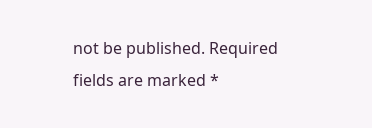not be published. Required fields are marked *